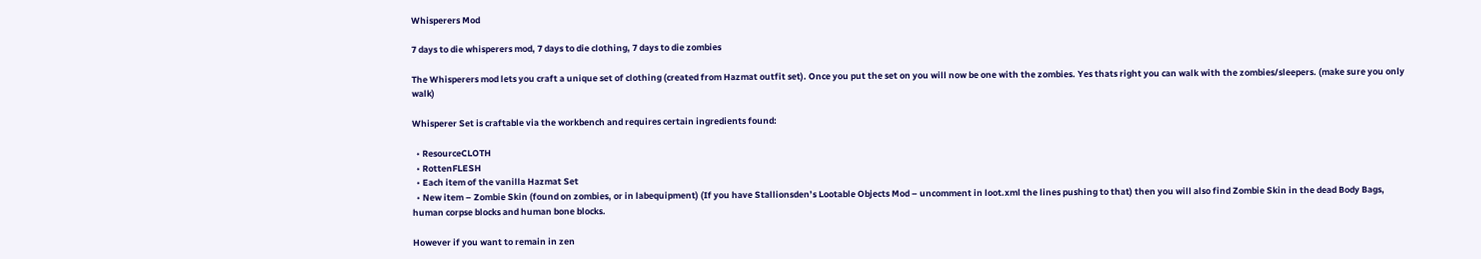Whisperers Mod

7 days to die whisperers mod, 7 days to die clothing, 7 days to die zombies

The Whisperers mod lets you craft a unique set of clothing (created from Hazmat outfit set). Once you put the set on you will now be one with the zombies. Yes thats right you can walk with the zombies/sleepers. (make sure you only walk)

Whisperer Set is craftable via the workbench and requires certain ingredients found:

  • ResourceCLOTH
  • RottenFLESH
  • Each item of the vanilla Hazmat Set
  • New item – Zombie Skin (found on zombies, or in labequipment) (If you have Stallionsden’s Lootable Objects Mod – uncomment in loot.xml the lines pushing to that) then you will also find Zombie Skin in the dead Body Bags, human corpse blocks and human bone blocks.

However if you want to remain in zen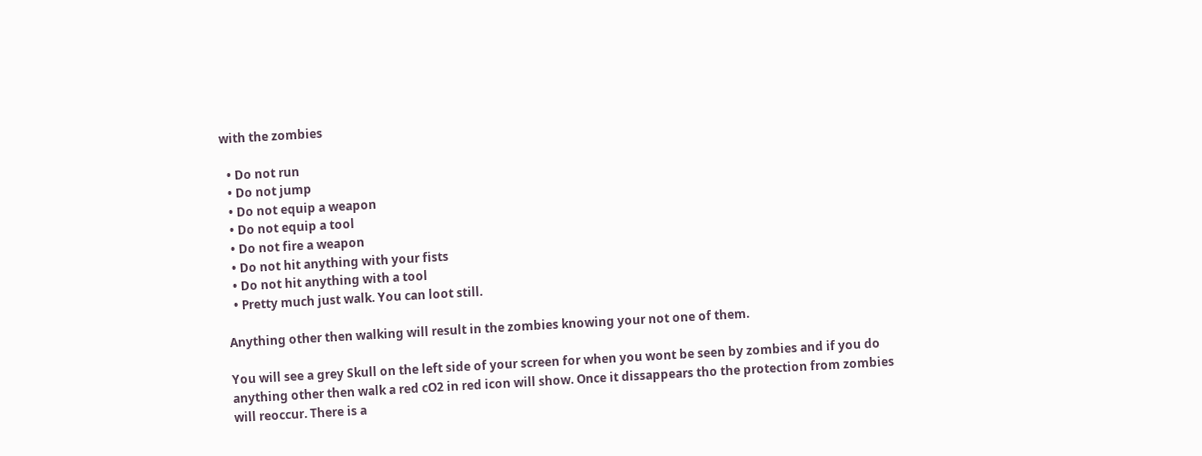with the zombies

  • Do not run
  • Do not jump
  • Do not equip a weapon
  • Do not equip a tool
  • Do not fire a weapon
  • Do not hit anything with your fists
  • Do not hit anything with a tool
  • Pretty much just walk. You can loot still.

Anything other then walking will result in the zombies knowing your not one of them.

You will see a grey Skull on the left side of your screen for when you wont be seen by zombies and if you do anything other then walk a red cO2 in red icon will show. Once it dissappears tho the protection from zombies will reoccur. There is a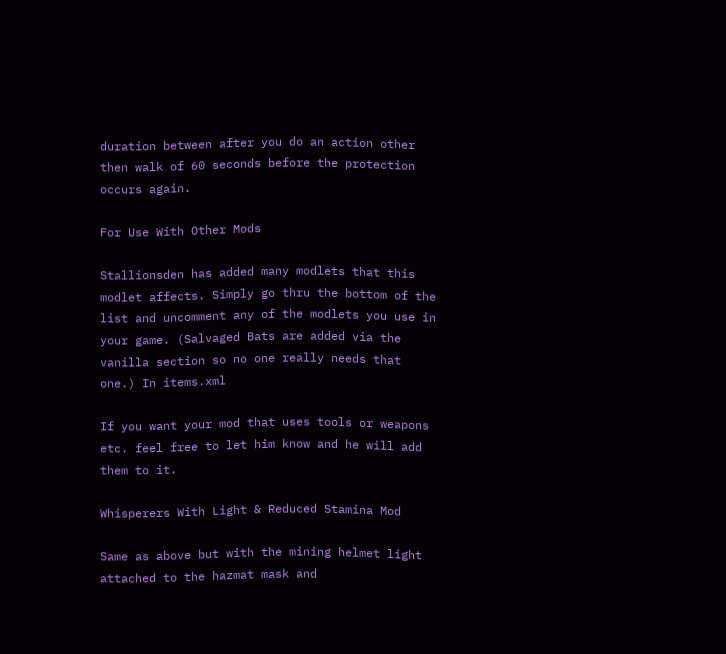duration between after you do an action other then walk of 60 seconds before the protection occurs again.

For Use With Other Mods

Stallionsden has added many modlets that this modlet affects. Simply go thru the bottom of the list and uncomment any of the modlets you use in your game. (Salvaged Bats are added via the vanilla section so no one really needs that one.) In items.xml

If you want your mod that uses tools or weapons etc. feel free to let him know and he will add them to it.

Whisperers With Light & Reduced Stamina Mod

Same as above but with the mining helmet light attached to the hazmat mask and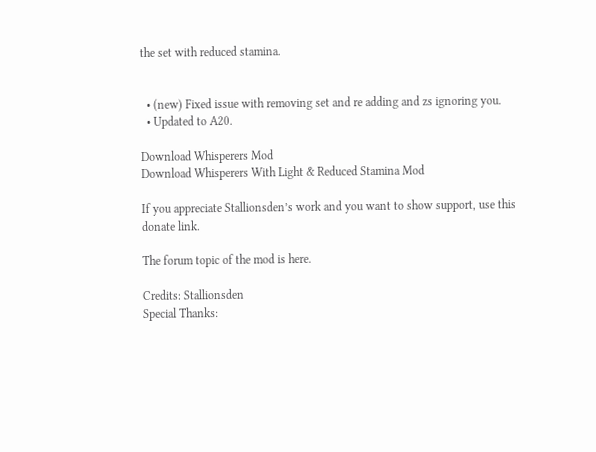the set with reduced stamina.


  • (new) Fixed issue with removing set and re adding and zs ignoring you.
  • Updated to A20.

Download Whisperers Mod
Download Whisperers With Light & Reduced Stamina Mod

If you appreciate Stallionsden’s work and you want to show support, use this donate link.

The forum topic of the mod is here.

Credits: Stallionsden
Special Thanks: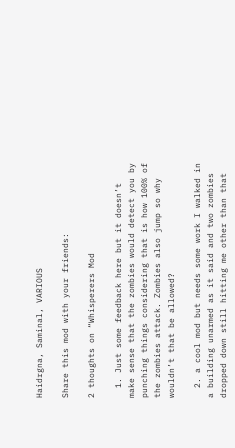Haidrgna, Saminal, VARIOUS

Share this mod with your friends:

2 thoughts on “Whisperers Mod

  1. Just some feedback here but it doesn’t make sense that the zombies would detect you by punching things considering that is how 100% of the zombies attack. Zombies also jump so why wouldn’t that be allowed?

  2. a cool mod but needs some work I walked in a building unarmed as it said and two zombies dropped down still hitting me other than that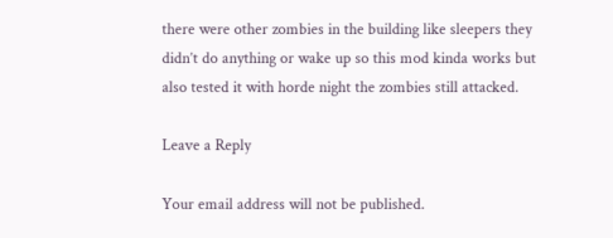there were other zombies in the building like sleepers they didn’t do anything or wake up so this mod kinda works but also tested it with horde night the zombies still attacked.

Leave a Reply

Your email address will not be published.